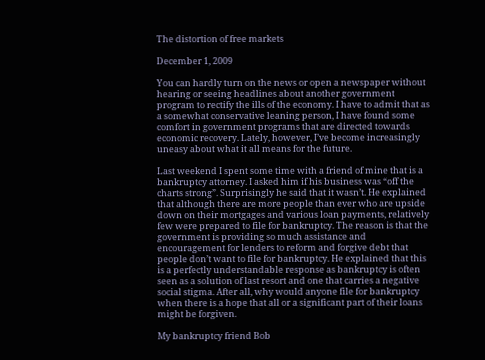The distortion of free markets

December 1, 2009

You can hardly turn on the news or open a newspaper without hearing or seeing headlines about another government program to rectify the ills of the economy. I have to admit that as a somewhat conservative leaning person, I have found some comfort in government programs that are directed towards economic recovery. Lately, however, I’ve become increasingly uneasy about what it all means for the future.

Last weekend I spent some time with a friend of mine that is a bankruptcy attorney. I asked him if his business was “off the charts strong”. Surprisingly he said that it wasn’t. He explained that although there are more people than ever who are upside down on their mortgages and various loan payments, relatively few were prepared to file for bankruptcy. The reason is that the government is providing so much assistance and encouragement for lenders to reform and forgive debt that people don’t want to file for bankruptcy. He explained that this is a perfectly understandable response as bankruptcy is often seen as a solution of last resort and one that carries a negative social stigma. After all, why would anyone file for bankruptcy when there is a hope that all or a significant part of their loans might be forgiven.

My bankruptcy friend Bob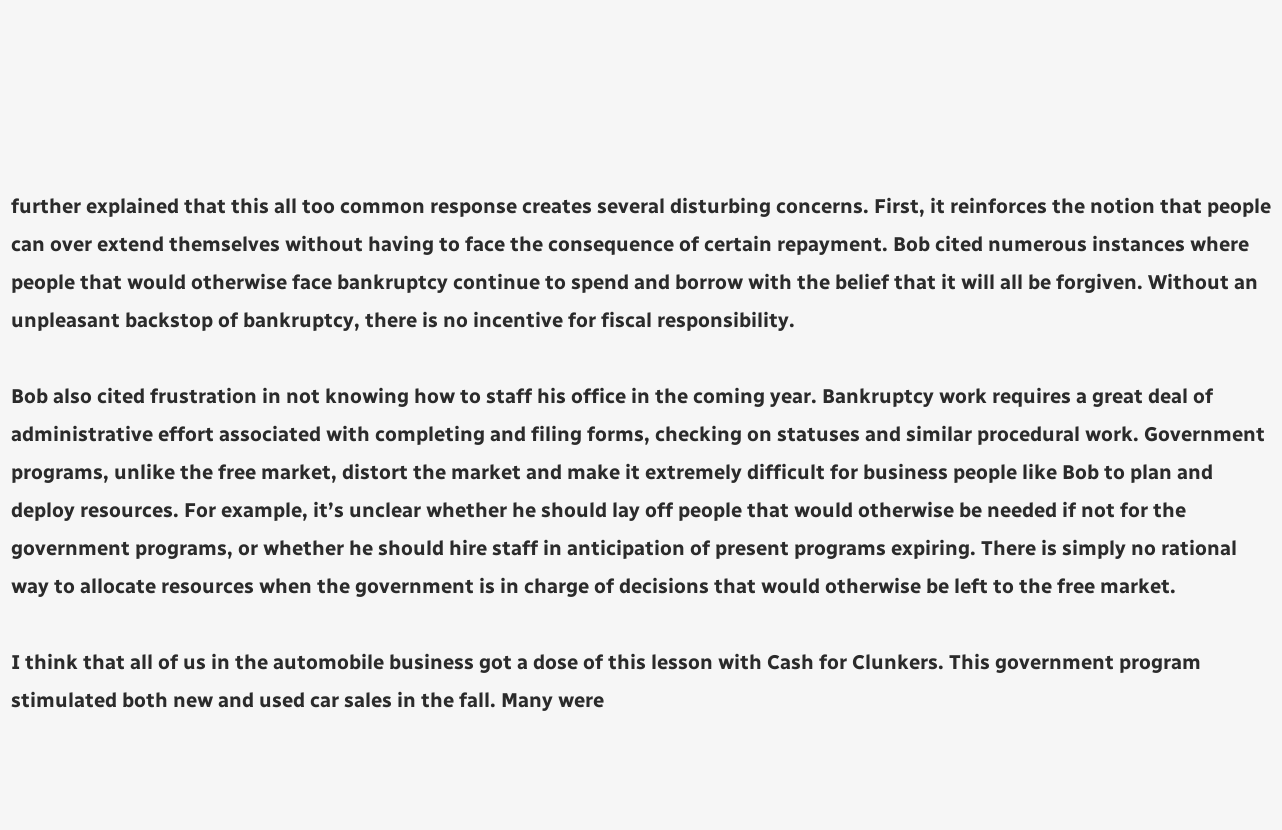further explained that this all too common response creates several disturbing concerns. First, it reinforces the notion that people can over extend themselves without having to face the consequence of certain repayment. Bob cited numerous instances where people that would otherwise face bankruptcy continue to spend and borrow with the belief that it will all be forgiven. Without an unpleasant backstop of bankruptcy, there is no incentive for fiscal responsibility.

Bob also cited frustration in not knowing how to staff his office in the coming year. Bankruptcy work requires a great deal of administrative effort associated with completing and filing forms, checking on statuses and similar procedural work. Government programs, unlike the free market, distort the market and make it extremely difficult for business people like Bob to plan and deploy resources. For example, it’s unclear whether he should lay off people that would otherwise be needed if not for the government programs, or whether he should hire staff in anticipation of present programs expiring. There is simply no rational way to allocate resources when the government is in charge of decisions that would otherwise be left to the free market.

I think that all of us in the automobile business got a dose of this lesson with Cash for Clunkers. This government program stimulated both new and used car sales in the fall. Many were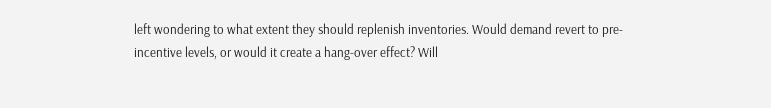left wondering to what extent they should replenish inventories. Would demand revert to pre-incentive levels, or would it create a hang-over effect? Will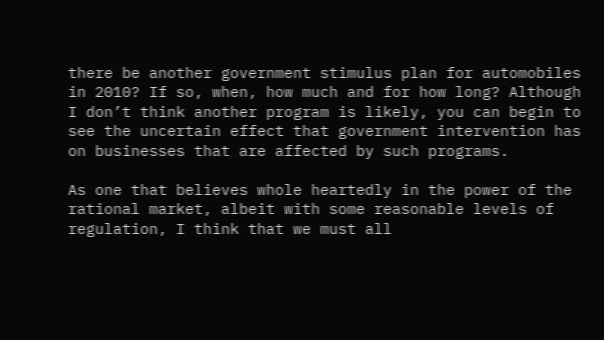there be another government stimulus plan for automobiles in 2010? If so, when, how much and for how long? Although I don’t think another program is likely, you can begin to see the uncertain effect that government intervention has on businesses that are affected by such programs.

As one that believes whole heartedly in the power of the rational market, albeit with some reasonable levels of regulation, I think that we must all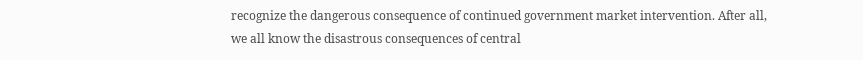recognize the dangerous consequence of continued government market intervention. After all, we all know the disastrous consequences of central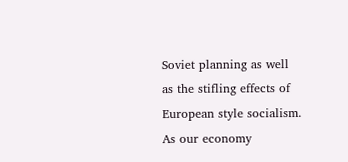Soviet planning as well as the stifling effects of European style socialism. As our economy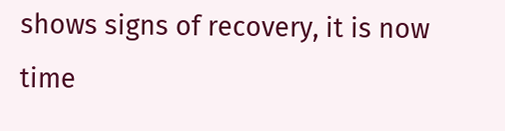shows signs of recovery, it is now time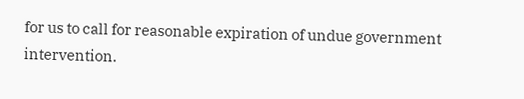for us to call for reasonable expiration of undue government intervention.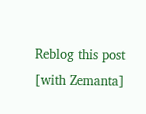Reblog this post [with Zemanta]